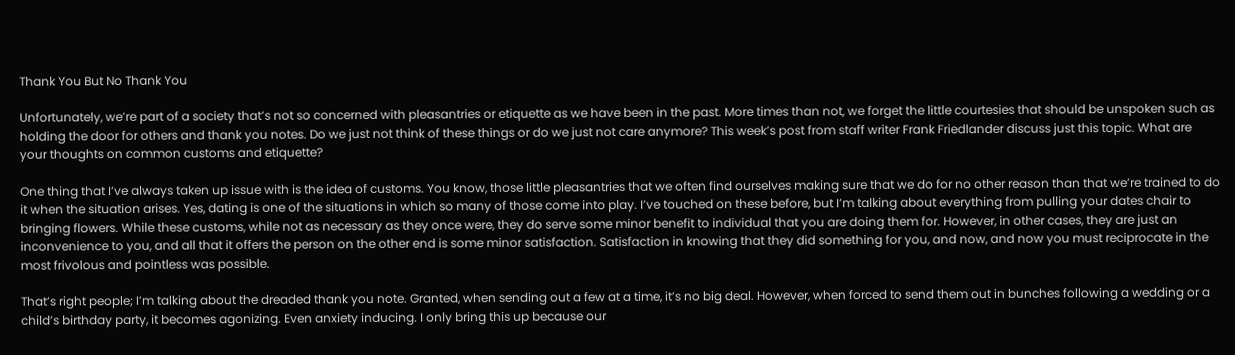Thank You But No Thank You

Unfortunately, we’re part of a society that’s not so concerned with pleasantries or etiquette as we have been in the past. More times than not, we forget the little courtesies that should be unspoken such as holding the door for others and thank you notes. Do we just not think of these things or do we just not care anymore? This week’s post from staff writer Frank Friedlander discuss just this topic. What are your thoughts on common customs and etiquette?

One thing that I’ve always taken up issue with is the idea of customs. You know, those little pleasantries that we often find ourselves making sure that we do for no other reason than that we’re trained to do it when the situation arises. Yes, dating is one of the situations in which so many of those come into play. I’ve touched on these before, but I’m talking about everything from pulling your dates chair to bringing flowers. While these customs, while not as necessary as they once were, they do serve some minor benefit to individual that you are doing them for. However, in other cases, they are just an inconvenience to you, and all that it offers the person on the other end is some minor satisfaction. Satisfaction in knowing that they did something for you, and now, and now you must reciprocate in the most frivolous and pointless was possible.

That’s right people; I’m talking about the dreaded thank you note. Granted, when sending out a few at a time, it’s no big deal. However, when forced to send them out in bunches following a wedding or a child’s birthday party, it becomes agonizing. Even anxiety inducing. I only bring this up because our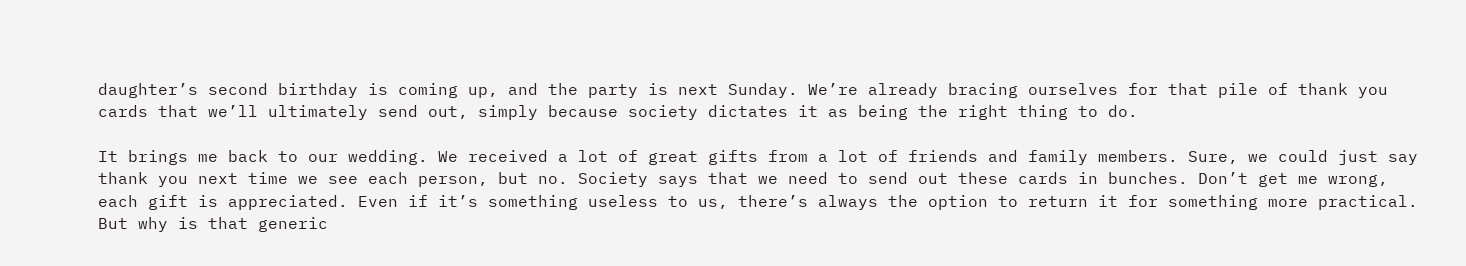daughter’s second birthday is coming up, and the party is next Sunday. We’re already bracing ourselves for that pile of thank you cards that we’ll ultimately send out, simply because society dictates it as being the right thing to do.

It brings me back to our wedding. We received a lot of great gifts from a lot of friends and family members. Sure, we could just say thank you next time we see each person, but no. Society says that we need to send out these cards in bunches. Don’t get me wrong, each gift is appreciated. Even if it’s something useless to us, there’s always the option to return it for something more practical. But why is that generic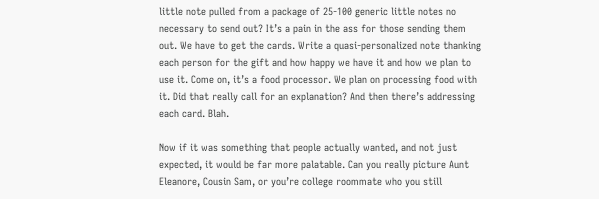little note pulled from a package of 25-100 generic little notes no necessary to send out? It’s a pain in the ass for those sending them out. We have to get the cards. Write a quasi-personalized note thanking each person for the gift and how happy we have it and how we plan to use it. Come on, it’s a food processor. We plan on processing food with it. Did that really call for an explanation? And then there’s addressing each card. Blah.

Now if it was something that people actually wanted, and not just expected, it would be far more palatable. Can you really picture Aunt Eleanore, Cousin Sam, or you’re college roommate who you still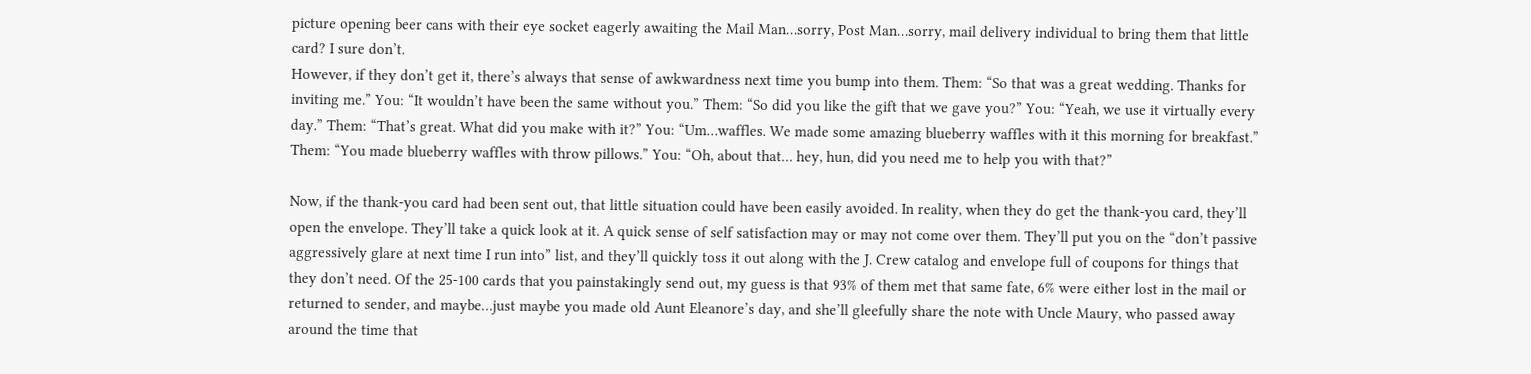picture opening beer cans with their eye socket eagerly awaiting the Mail Man…sorry, Post Man…sorry, mail delivery individual to bring them that little card? I sure don’t.
However, if they don’t get it, there’s always that sense of awkwardness next time you bump into them. Them: “So that was a great wedding. Thanks for inviting me.” You: “It wouldn’t have been the same without you.” Them: “So did you like the gift that we gave you?” You: “Yeah, we use it virtually every day.” Them: “That’s great. What did you make with it?” You: “Um…waffles. We made some amazing blueberry waffles with it this morning for breakfast.” Them: “You made blueberry waffles with throw pillows.” You: “Oh, about that… hey, hun, did you need me to help you with that?”

Now, if the thank-you card had been sent out, that little situation could have been easily avoided. In reality, when they do get the thank-you card, they’ll open the envelope. They’ll take a quick look at it. A quick sense of self satisfaction may or may not come over them. They’ll put you on the “don’t passive aggressively glare at next time I run into” list, and they’ll quickly toss it out along with the J. Crew catalog and envelope full of coupons for things that they don’t need. Of the 25-100 cards that you painstakingly send out, my guess is that 93% of them met that same fate, 6% were either lost in the mail or returned to sender, and maybe…just maybe you made old Aunt Eleanore’s day, and she’ll gleefully share the note with Uncle Maury, who passed away around the time that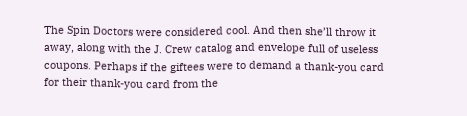The Spin Doctors were considered cool. And then she’ll throw it away, along with the J. Crew catalog and envelope full of useless coupons. Perhaps if the giftees were to demand a thank-you card for their thank-you card from the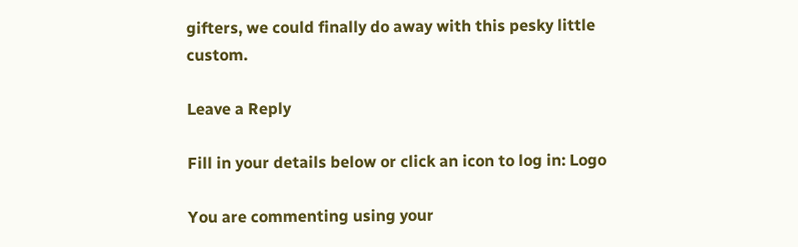gifters, we could finally do away with this pesky little custom.

Leave a Reply

Fill in your details below or click an icon to log in: Logo

You are commenting using your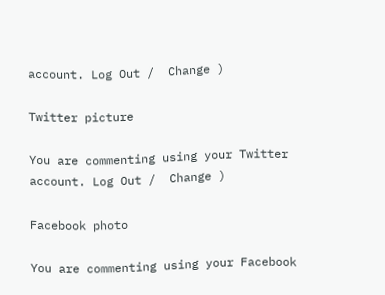account. Log Out /  Change )

Twitter picture

You are commenting using your Twitter account. Log Out /  Change )

Facebook photo

You are commenting using your Facebook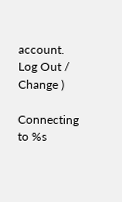account. Log Out /  Change )

Connecting to %s